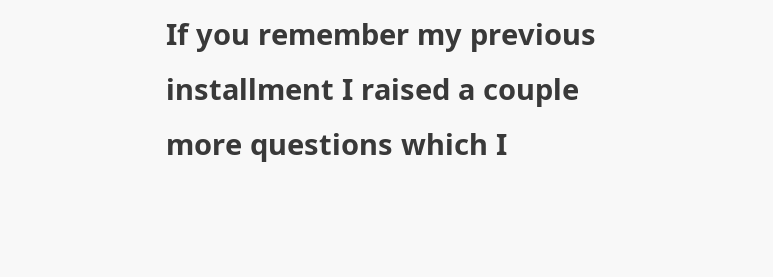If you remember my previous installment I raised a couple more questions which I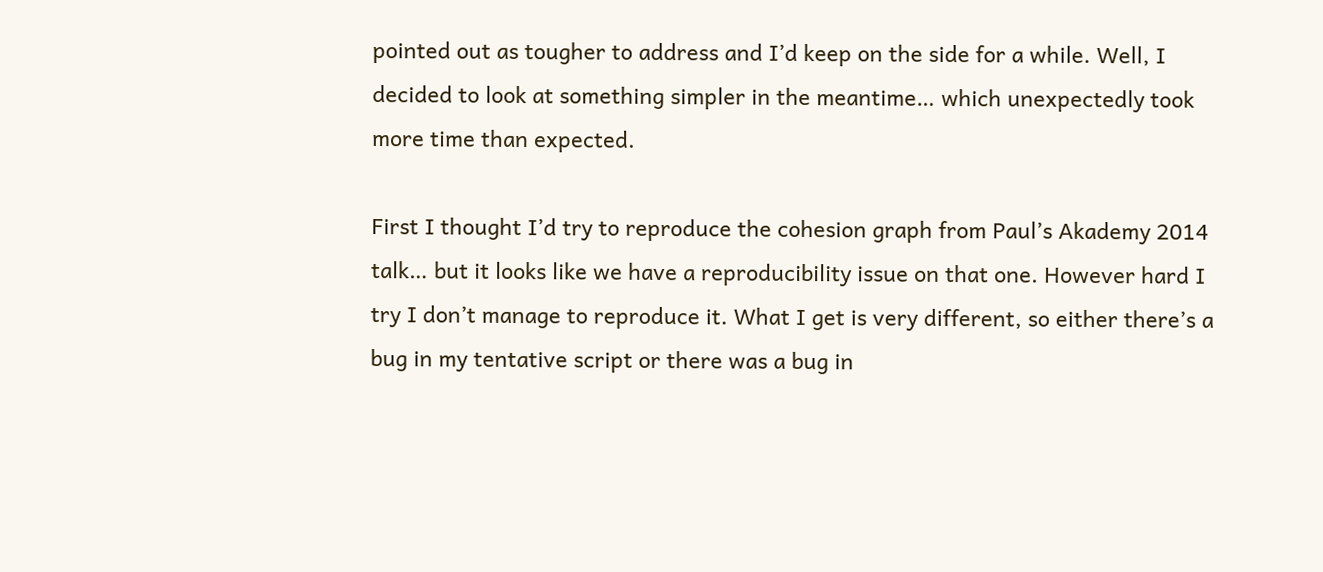pointed out as tougher to address and I’d keep on the side for a while. Well, I decided to look at something simpler in the meantime… which unexpectedly took more time than expected.

First I thought I’d try to reproduce the cohesion graph from Paul’s Akademy 2014 talk… but it looks like we have a reproducibility issue on that one. However hard I try I don’t manage to reproduce it. What I get is very different, so either there’s a bug in my tentative script or there was a bug in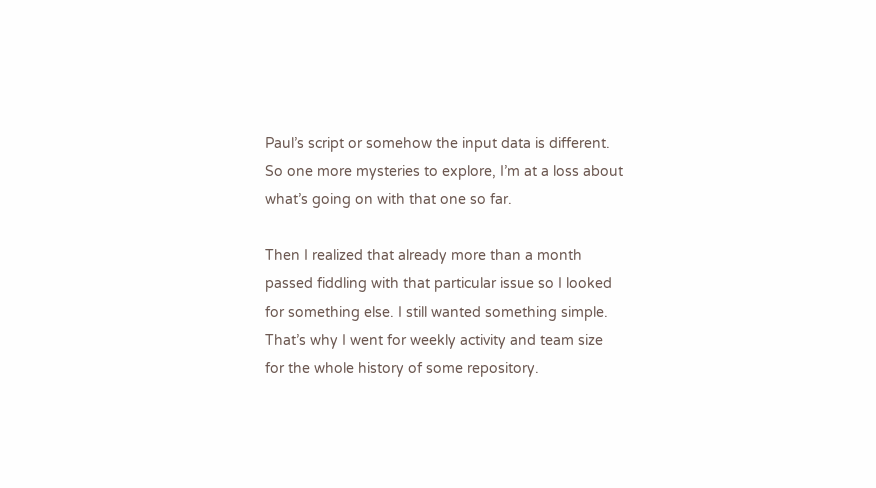Paul’s script or somehow the input data is different. So one more mysteries to explore, I’m at a loss about what’s going on with that one so far.

Then I realized that already more than a month passed fiddling with that particular issue so I looked for something else. I still wanted something simple. That’s why I went for weekly activity and team size for the whole history of some repository.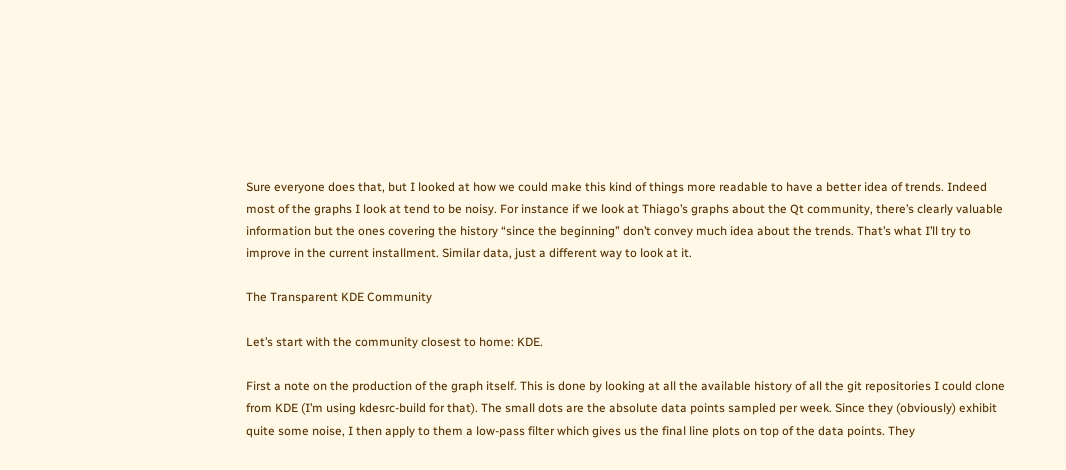Sure everyone does that, but I looked at how we could make this kind of things more readable to have a better idea of trends. Indeed most of the graphs I look at tend to be noisy. For instance if we look at Thiago’s graphs about the Qt community, there’s clearly valuable information but the ones covering the history “since the beginning” don’t convey much idea about the trends. That’s what I’ll try to improve in the current installment. Similar data, just a different way to look at it.

The Transparent KDE Community

Let’s start with the community closest to home: KDE.

First a note on the production of the graph itself. This is done by looking at all the available history of all the git repositories I could clone from KDE (I’m using kdesrc-build for that). The small dots are the absolute data points sampled per week. Since they (obviously) exhibit quite some noise, I then apply to them a low-pass filter which gives us the final line plots on top of the data points. They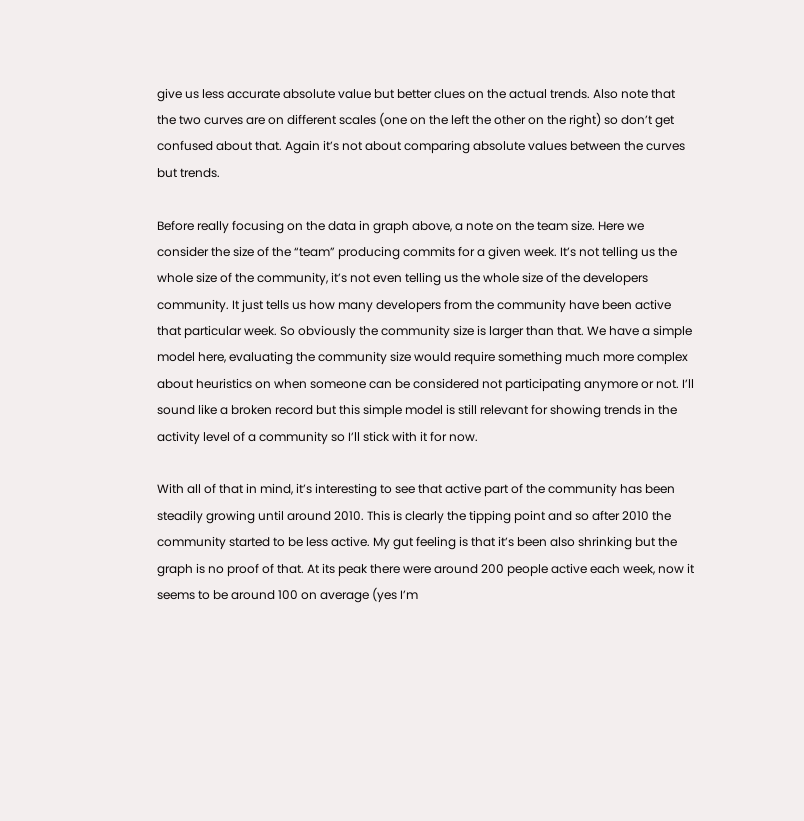give us less accurate absolute value but better clues on the actual trends. Also note that the two curves are on different scales (one on the left the other on the right) so don’t get confused about that. Again it’s not about comparing absolute values between the curves but trends.

Before really focusing on the data in graph above, a note on the team size. Here we consider the size of the “team” producing commits for a given week. It’s not telling us the whole size of the community, it’s not even telling us the whole size of the developers community. It just tells us how many developers from the community have been active that particular week. So obviously the community size is larger than that. We have a simple model here, evaluating the community size would require something much more complex about heuristics on when someone can be considered not participating anymore or not. I’ll sound like a broken record but this simple model is still relevant for showing trends in the activity level of a community so I’ll stick with it for now.

With all of that in mind, it’s interesting to see that active part of the community has been steadily growing until around 2010. This is clearly the tipping point and so after 2010 the community started to be less active. My gut feeling is that it’s been also shrinking but the graph is no proof of that. At its peak there were around 200 people active each week, now it seems to be around 100 on average (yes I’m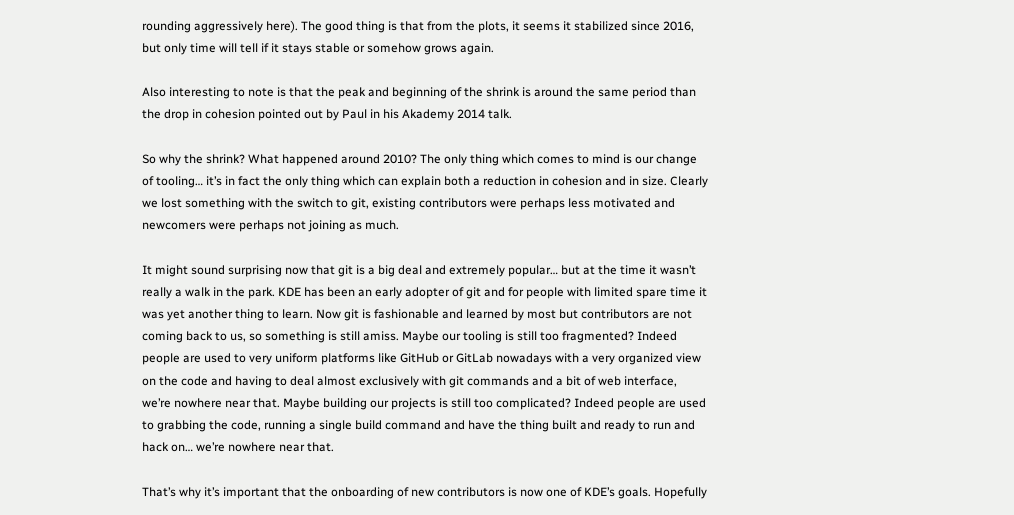rounding aggressively here). The good thing is that from the plots, it seems it stabilized since 2016, but only time will tell if it stays stable or somehow grows again.

Also interesting to note is that the peak and beginning of the shrink is around the same period than the drop in cohesion pointed out by Paul in his Akademy 2014 talk.

So why the shrink? What happened around 2010? The only thing which comes to mind is our change of tooling… it’s in fact the only thing which can explain both a reduction in cohesion and in size. Clearly we lost something with the switch to git, existing contributors were perhaps less motivated and newcomers were perhaps not joining as much.

It might sound surprising now that git is a big deal and extremely popular… but at the time it wasn’t really a walk in the park. KDE has been an early adopter of git and for people with limited spare time it was yet another thing to learn. Now git is fashionable and learned by most but contributors are not coming back to us, so something is still amiss. Maybe our tooling is still too fragmented? Indeed people are used to very uniform platforms like GitHub or GitLab nowadays with a very organized view on the code and having to deal almost exclusively with git commands and a bit of web interface, we’re nowhere near that. Maybe building our projects is still too complicated? Indeed people are used to grabbing the code, running a single build command and have the thing built and ready to run and hack on… we’re nowhere near that.

That’s why it’s important that the onboarding of new contributors is now one of KDE’s goals. Hopefully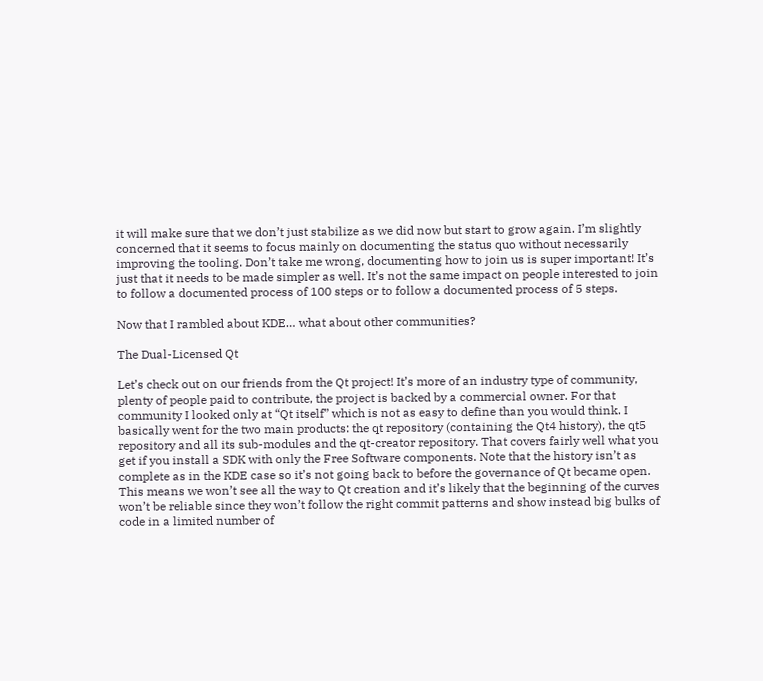it will make sure that we don’t just stabilize as we did now but start to grow again. I’m slightly concerned that it seems to focus mainly on documenting the status quo without necessarily improving the tooling. Don’t take me wrong, documenting how to join us is super important! It’s just that it needs to be made simpler as well. It’s not the same impact on people interested to join to follow a documented process of 100 steps or to follow a documented process of 5 steps.

Now that I rambled about KDE… what about other communities?

The Dual-Licensed Qt

Let’s check out on our friends from the Qt project! It’s more of an industry type of community, plenty of people paid to contribute, the project is backed by a commercial owner. For that community I looked only at “Qt itself” which is not as easy to define than you would think. I basically went for the two main products: the qt repository (containing the Qt4 history), the qt5 repository and all its sub-modules and the qt-creator repository. That covers fairly well what you get if you install a SDK with only the Free Software components. Note that the history isn’t as complete as in the KDE case so it’s not going back to before the governance of Qt became open. This means we won’t see all the way to Qt creation and it’s likely that the beginning of the curves won’t be reliable since they won’t follow the right commit patterns and show instead big bulks of code in a limited number of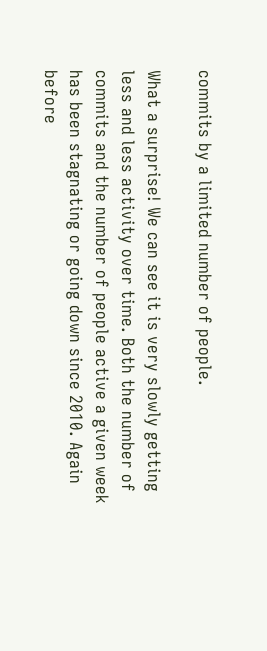commits by a limited number of people.

What a surprise! We can see it is very slowly getting less and less activity over time. Both the number of commits and the number of people active a given week has been stagnating or going down since 2010. Again before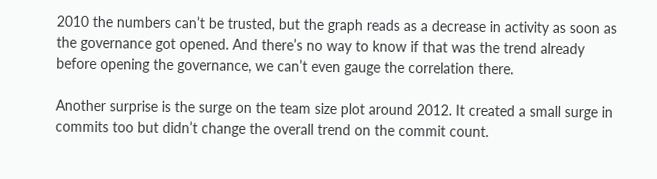2010 the numbers can’t be trusted, but the graph reads as a decrease in activity as soon as the governance got opened. And there’s no way to know if that was the trend already before opening the governance, we can’t even gauge the correlation there.

Another surprise is the surge on the team size plot around 2012. It created a small surge in commits too but didn’t change the overall trend on the commit count.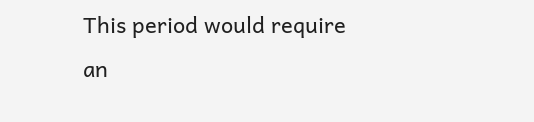This period would require an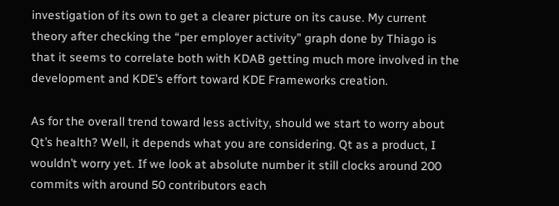investigation of its own to get a clearer picture on its cause. My current theory after checking the “per employer activity” graph done by Thiago is that it seems to correlate both with KDAB getting much more involved in the development and KDE’s effort toward KDE Frameworks creation.

As for the overall trend toward less activity, should we start to worry about Qt’s health? Well, it depends what you are considering. Qt as a product, I wouldn’t worry yet. If we look at absolute number it still clocks around 200 commits with around 50 contributors each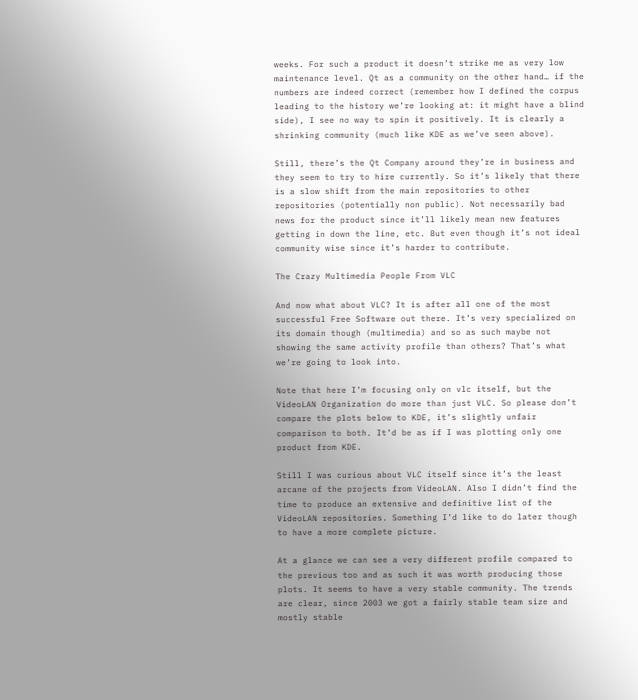weeks. For such a product it doesn’t strike me as very low maintenance level. Qt as a community on the other hand… if the numbers are indeed correct (remember how I defined the corpus leading to the history we’re looking at: it might have a blind side), I see no way to spin it positively. It is clearly a shrinking community (much like KDE as we’ve seen above).

Still, there’s the Qt Company around they’re in business and they seem to try to hire currently. So it’s likely that there is a slow shift from the main repositories to other repositories (potentially non public). Not necessarily bad news for the product since it’ll likely mean new features getting in down the line, etc. But even though it’s not ideal community wise since it’s harder to contribute.

The Crazy Multimedia People From VLC

And now what about VLC? It is after all one of the most successful Free Software out there. It’s very specialized on its domain though (multimedia) and so as such maybe not showing the same activity profile than others? That’s what we’re going to look into.

Note that here I’m focusing only on vlc itself, but the VideoLAN Organization do more than just VLC. So please don’t compare the plots below to KDE, it’s slightly unfair comparison to both. It’d be as if I was plotting only one product from KDE.

Still I was curious about VLC itself since it’s the least arcane of the projects from VideoLAN. Also I didn’t find the time to produce an extensive and definitive list of the VideoLAN repositories. Something I’d like to do later though to have a more complete picture.

At a glance we can see a very different profile compared to the previous too and as such it was worth producing those plots. It seems to have a very stable community. The trends are clear, since 2003 we got a fairly stable team size and mostly stable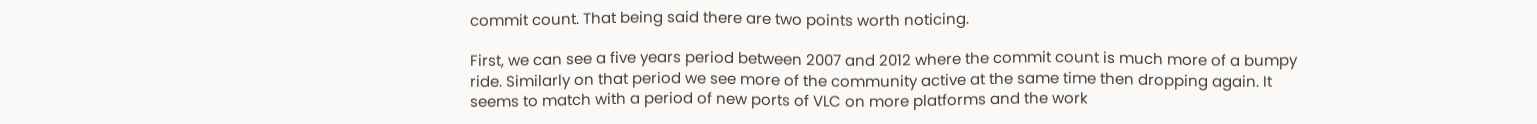commit count. That being said there are two points worth noticing.

First, we can see a five years period between 2007 and 2012 where the commit count is much more of a bumpy ride. Similarly on that period we see more of the community active at the same time then dropping again. It seems to match with a period of new ports of VLC on more platforms and the work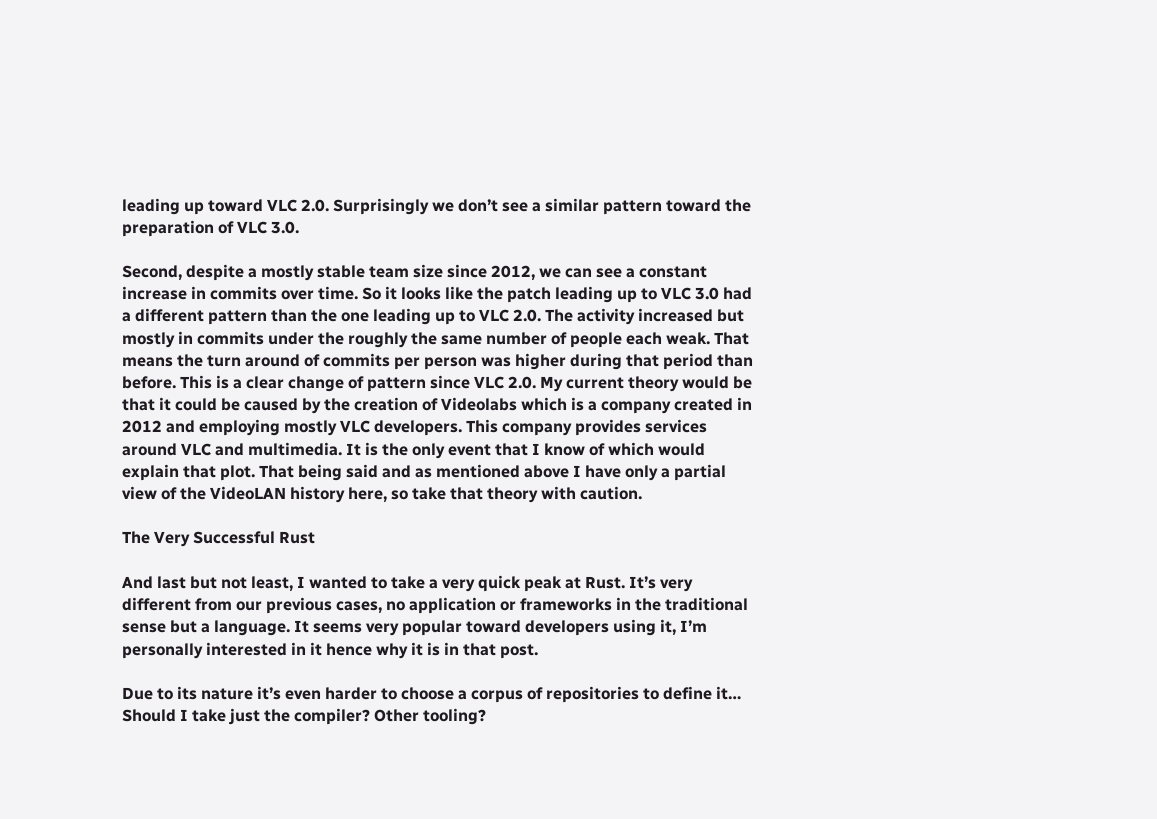leading up toward VLC 2.0. Surprisingly we don’t see a similar pattern toward the preparation of VLC 3.0.

Second, despite a mostly stable team size since 2012, we can see a constant increase in commits over time. So it looks like the patch leading up to VLC 3.0 had a different pattern than the one leading up to VLC 2.0. The activity increased but mostly in commits under the roughly the same number of people each weak. That means the turn around of commits per person was higher during that period than before. This is a clear change of pattern since VLC 2.0. My current theory would be that it could be caused by the creation of Videolabs which is a company created in 2012 and employing mostly VLC developers. This company provides services around VLC and multimedia. It is the only event that I know of which would explain that plot. That being said and as mentioned above I have only a partial view of the VideoLAN history here, so take that theory with caution.

The Very Successful Rust

And last but not least, I wanted to take a very quick peak at Rust. It’s very different from our previous cases, no application or frameworks in the traditional sense but a language. It seems very popular toward developers using it, I’m personally interested in it hence why it is in that post.

Due to its nature it’s even harder to choose a corpus of repositories to define it… Should I take just the compiler? Other tooling?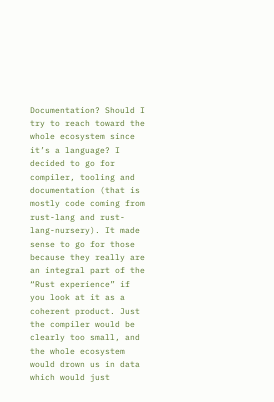Documentation? Should I try to reach toward the whole ecosystem since it’s a language? I decided to go for compiler, tooling and documentation (that is mostly code coming from rust-lang and rust-lang-nursery). It made sense to go for those because they really are an integral part of the “Rust experience” if you look at it as a coherent product. Just the compiler would be clearly too small, and the whole ecosystem would drown us in data which would just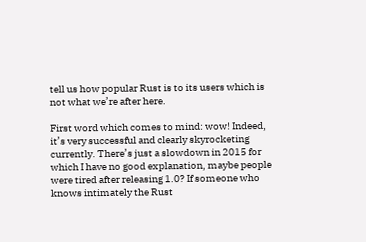tell us how popular Rust is to its users which is not what we’re after here.

First word which comes to mind: wow! Indeed, it’s very successful and clearly skyrocketing currently. There’s just a slowdown in 2015 for which I have no good explanation, maybe people were tired after releasing 1.0? If someone who knows intimately the Rust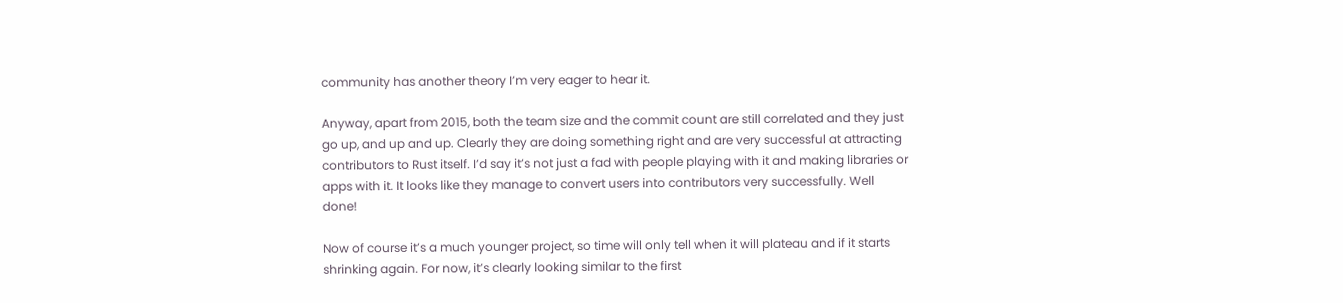community has another theory I’m very eager to hear it.

Anyway, apart from 2015, both the team size and the commit count are still correlated and they just go up, and up and up. Clearly they are doing something right and are very successful at attracting contributors to Rust itself. I’d say it’s not just a fad with people playing with it and making libraries or apps with it. It looks like they manage to convert users into contributors very successfully. Well done!

Now of course it’s a much younger project, so time will only tell when it will plateau and if it starts shrinking again. For now, it’s clearly looking similar to the first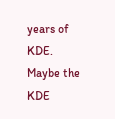years of KDE. Maybe the KDE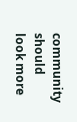community should look more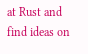at Rust and find ideas on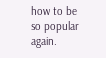how to be so popular again.